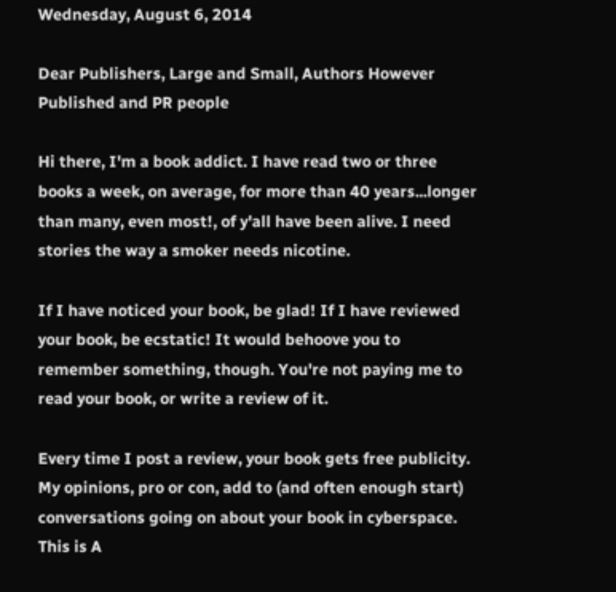Wednesday, August 6, 2014

Dear Publishers, Large and Small, Authors However Published and PR people

Hi there, I'm a book addict. I have read two or three books a week, on average, for more than 40 years...longer than many, even most!, of y'all have been alive. I need stories the way a smoker needs nicotine.

If I have noticed your book, be glad! If I have reviewed your book, be ecstatic! It would behoove you to remember something, though. You're not paying me to read your book, or write a review of it.

Every time I post a review, your book gets free publicity. My opinions, pro or con, add to (and often enough start) conversations going on about your book in cyberspace. This is A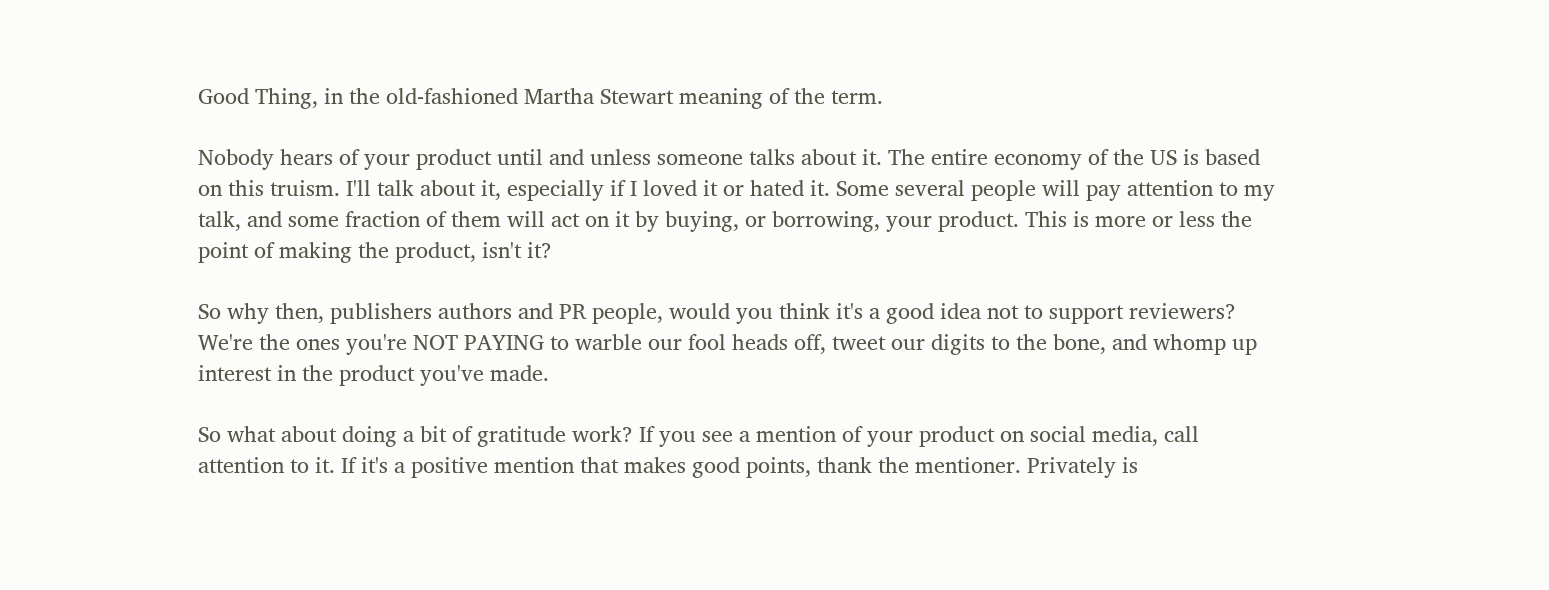Good Thing, in the old-fashioned Martha Stewart meaning of the term.

Nobody hears of your product until and unless someone talks about it. The entire economy of the US is based on this truism. I'll talk about it, especially if I loved it or hated it. Some several people will pay attention to my talk, and some fraction of them will act on it by buying, or borrowing, your product. This is more or less the point of making the product, isn't it?

So why then, publishers authors and PR people, would you think it's a good idea not to support reviewers? We're the ones you're NOT PAYING to warble our fool heads off, tweet our digits to the bone, and whomp up interest in the product you've made.

So what about doing a bit of gratitude work? If you see a mention of your product on social media, call attention to it. If it's a positive mention that makes good points, thank the mentioner. Privately is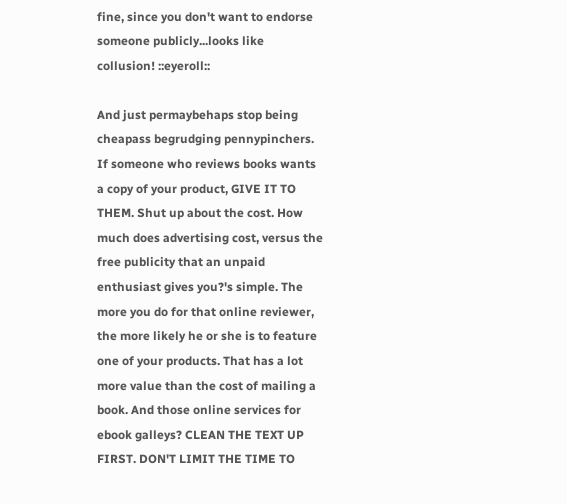fine, since you don't want to endorse someone publicly...looks like collusion! ::eyeroll::

And just permaybehaps stop being cheapass begrudging pennypinchers. If someone who reviews books wants a copy of your product, GIVE IT TO THEM. Shut up about the cost. How much does advertising cost, versus the free publicity that an unpaid enthusiast gives you?'s simple. The more you do for that online reviewer, the more likely he or she is to feature one of your products. That has a lot more value than the cost of mailing a book. And those online services for ebook galleys? CLEAN THE TEXT UP FIRST. DON'T LIMIT THE TIME TO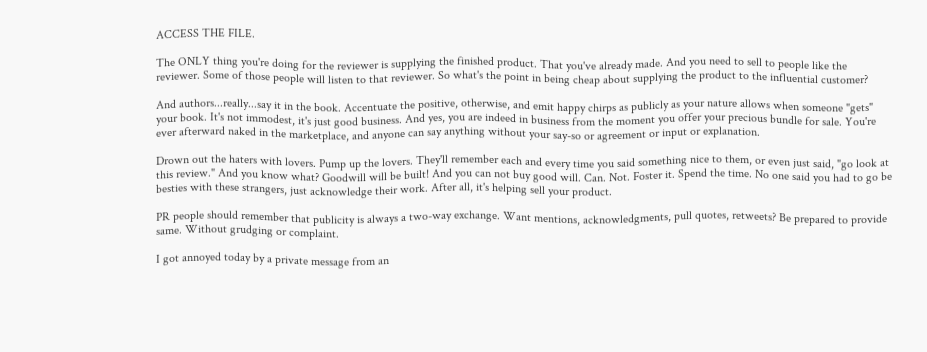ACCESS THE FILE.

The ONLY thing you're doing for the reviewer is supplying the finished product. That you've already made. And you need to sell to people like the reviewer. Some of those people will listen to that reviewer. So what's the point in being cheap about supplying the product to the influential customer?

And authors...really...say it in the book. Accentuate the positive, otherwise, and emit happy chirps as publicly as your nature allows when someone "gets" your book. It's not immodest, it's just good business. And yes, you are indeed in business from the moment you offer your precious bundle for sale. You're ever afterward naked in the marketplace, and anyone can say anything without your say-so or agreement or input or explanation.

Drown out the haters with lovers. Pump up the lovers. They'll remember each and every time you said something nice to them, or even just said, "go look at this review." And you know what? Goodwill will be built! And you can not buy good will. Can. Not. Foster it. Spend the time. No one said you had to go be besties with these strangers, just acknowledge their work. After all, it's helping sell your product.

PR people should remember that publicity is always a two-way exchange. Want mentions, acknowledgments, pull quotes, retweets? Be prepared to provide same. Without grudging or complaint.

I got annoyed today by a private message from an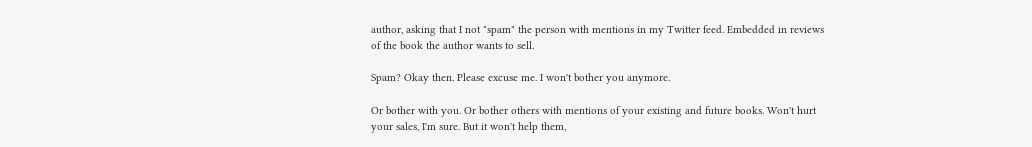author, asking that I not "spam" the person with mentions in my Twitter feed. Embedded in reviews of the book the author wants to sell.

Spam? Okay then. Please excuse me. I won't bother you anymore.

Or bother with you. Or bother others with mentions of your existing and future books. Won't hurt your sales, I'm sure. But it won't help them,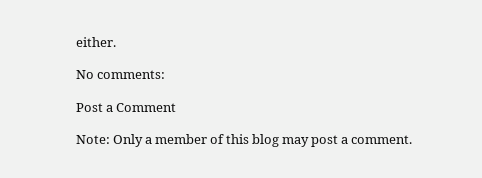either.

No comments:

Post a Comment

Note: Only a member of this blog may post a comment.